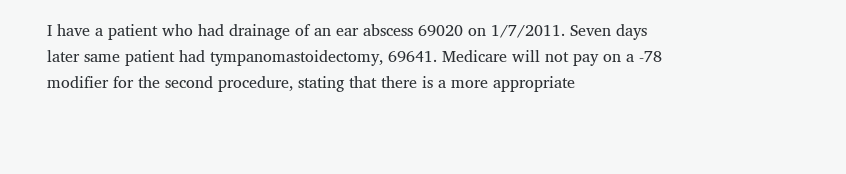I have a patient who had drainage of an ear abscess 69020 on 1/7/2011. Seven days later same patient had tympanomastoidectomy, 69641. Medicare will not pay on a -78 modifier for the second procedure, stating that there is a more appropriate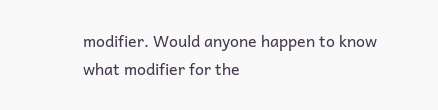modifier. Would anyone happen to know what modifier for the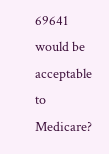69641 would be acceptable to Medicare?